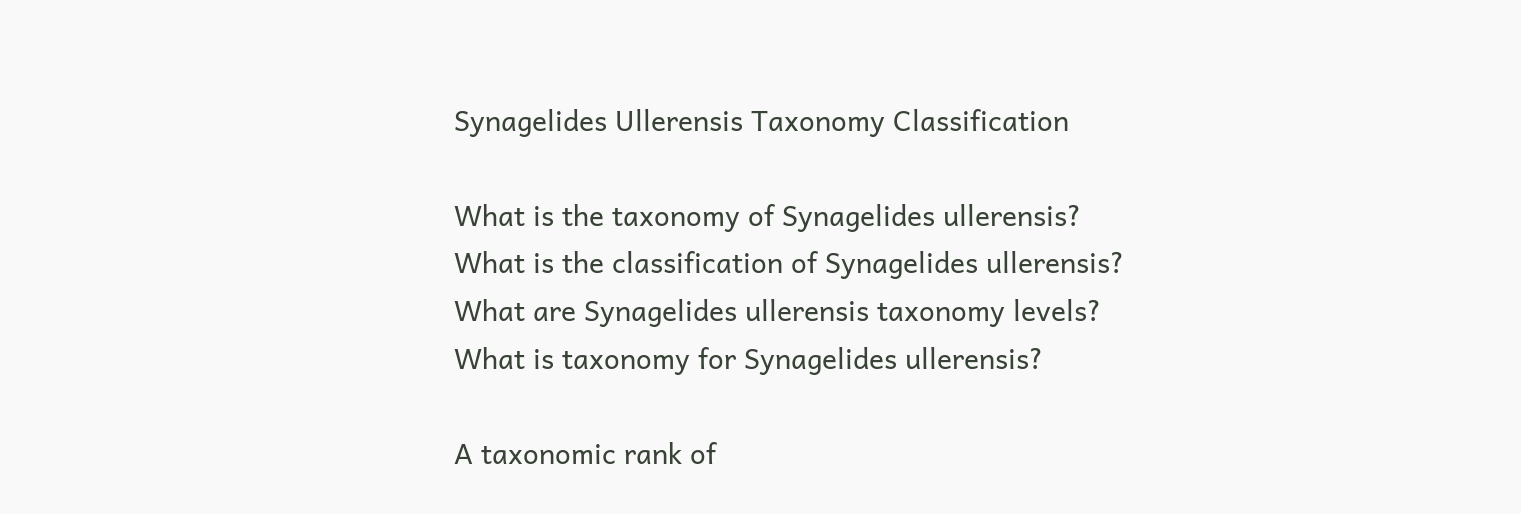Synagelides Ullerensis Taxonomy Classification

What is the taxonomy of Synagelides ullerensis? What is the classification of Synagelides ullerensis? What are Synagelides ullerensis taxonomy levels? What is taxonomy for Synagelides ullerensis?

A taxonomic rank of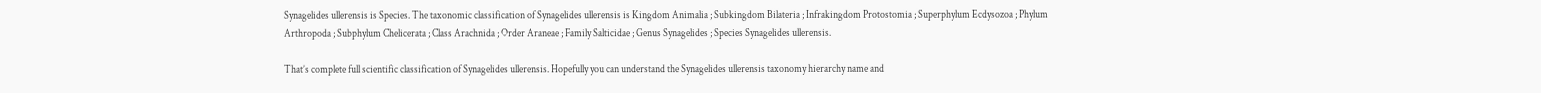Synagelides ullerensis is Species. The taxonomic classification of Synagelides ullerensis is Kingdom Animalia ; Subkingdom Bilateria ; Infrakingdom Protostomia ; Superphylum Ecdysozoa ; Phylum Arthropoda ; Subphylum Chelicerata ; Class Arachnida ; Order Araneae ; Family Salticidae ; Genus Synagelides ; Species Synagelides ullerensis.

That’s complete full scientific classification of Synagelides ullerensis. Hopefully you can understand the Synagelides ullerensis taxonomy hierarchy name and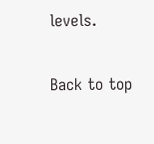levels.

Back to top